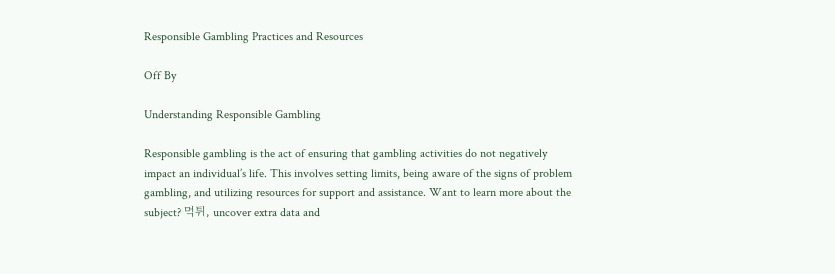Responsible Gambling Practices and Resources

Off By

Understanding Responsible Gambling

Responsible gambling is the act of ensuring that gambling activities do not negatively impact an individual’s life. This involves setting limits, being aware of the signs of problem gambling, and utilizing resources for support and assistance. Want to learn more about the subject? 먹튀, uncover extra data and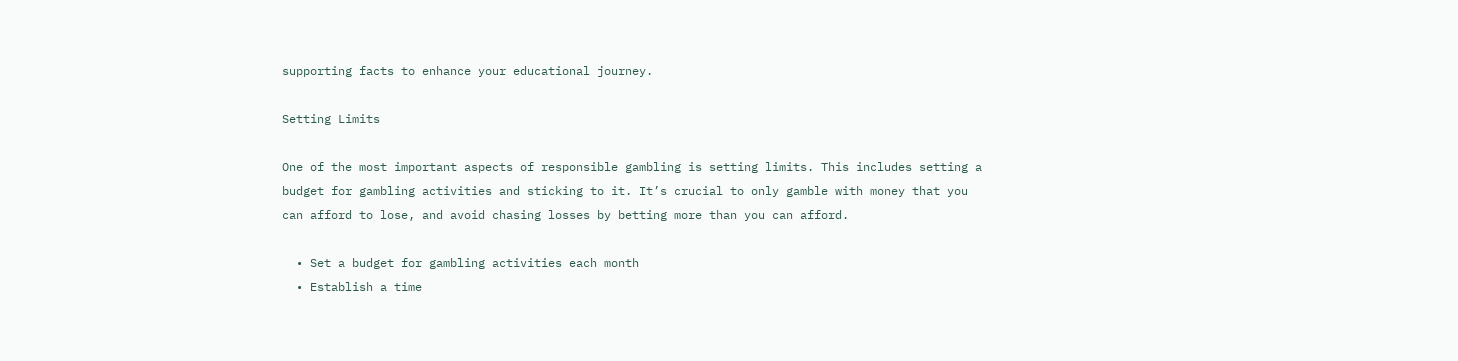supporting facts to enhance your educational journey.

Setting Limits

One of the most important aspects of responsible gambling is setting limits. This includes setting a budget for gambling activities and sticking to it. It’s crucial to only gamble with money that you can afford to lose, and avoid chasing losses by betting more than you can afford.

  • Set a budget for gambling activities each month
  • Establish a time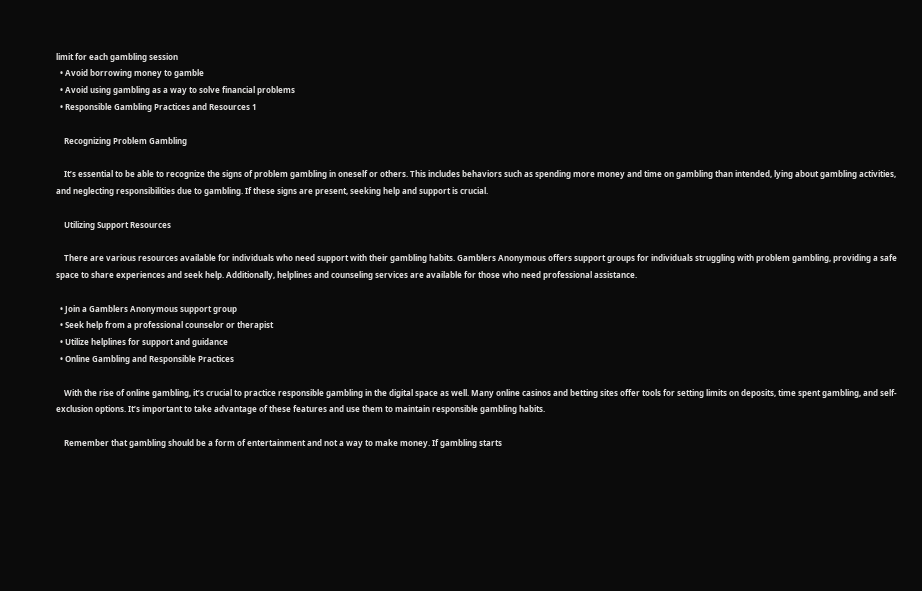limit for each gambling session
  • Avoid borrowing money to gamble
  • Avoid using gambling as a way to solve financial problems
  • Responsible Gambling Practices and Resources 1

    Recognizing Problem Gambling

    It’s essential to be able to recognize the signs of problem gambling in oneself or others. This includes behaviors such as spending more money and time on gambling than intended, lying about gambling activities, and neglecting responsibilities due to gambling. If these signs are present, seeking help and support is crucial.

    Utilizing Support Resources

    There are various resources available for individuals who need support with their gambling habits. Gamblers Anonymous offers support groups for individuals struggling with problem gambling, providing a safe space to share experiences and seek help. Additionally, helplines and counseling services are available for those who need professional assistance.

  • Join a Gamblers Anonymous support group
  • Seek help from a professional counselor or therapist
  • Utilize helplines for support and guidance
  • Online Gambling and Responsible Practices

    With the rise of online gambling, it’s crucial to practice responsible gambling in the digital space as well. Many online casinos and betting sites offer tools for setting limits on deposits, time spent gambling, and self-exclusion options. It’s important to take advantage of these features and use them to maintain responsible gambling habits.

    Remember that gambling should be a form of entertainment and not a way to make money. If gambling starts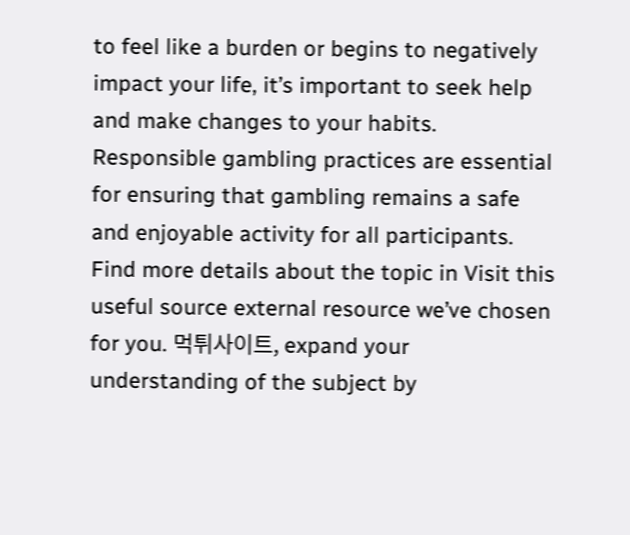to feel like a burden or begins to negatively impact your life, it’s important to seek help and make changes to your habits. Responsible gambling practices are essential for ensuring that gambling remains a safe and enjoyable activity for all participants. Find more details about the topic in Visit this useful source external resource we’ve chosen for you. 먹튀사이트, expand your understanding of the subject by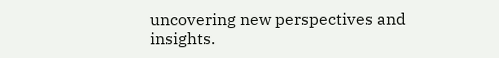uncovering new perspectives and insights.